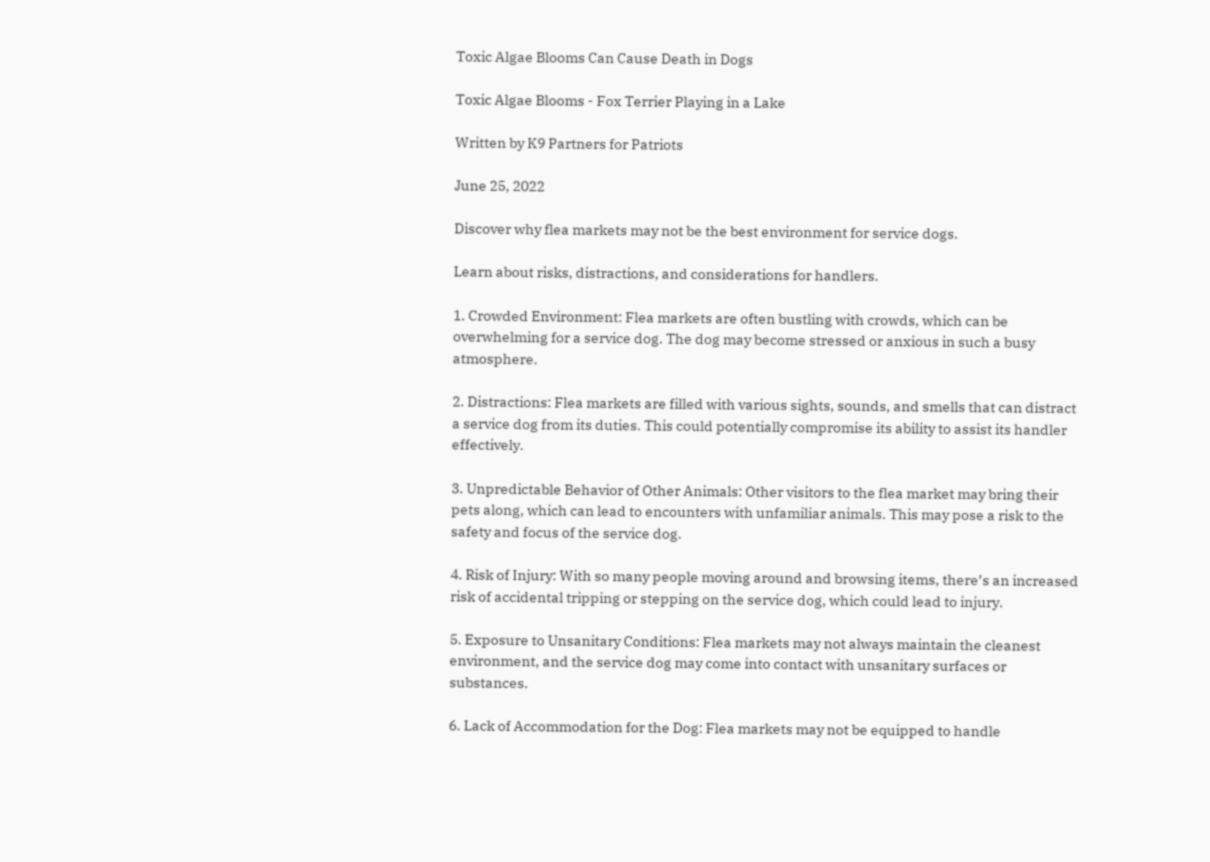Toxic Algae Blooms Can Cause Death in Dogs

Toxic Algae Blooms - Fox Terrier Playing in a Lake

Written by K9 Partners for Patriots

June 25, 2022

Discover why flea markets may not be the best environment for service dogs.

Learn about risks, distractions, and considerations for handlers.

1. Crowded Environment: Flea markets are often bustling with crowds, which can be overwhelming for a service dog. The dog may become stressed or anxious in such a busy atmosphere.

2. Distractions: Flea markets are filled with various sights, sounds, and smells that can distract a service dog from its duties. This could potentially compromise its ability to assist its handler effectively.

3. Unpredictable Behavior of Other Animals: Other visitors to the flea market may bring their pets along, which can lead to encounters with unfamiliar animals. This may pose a risk to the safety and focus of the service dog.

4. Risk of Injury: With so many people moving around and browsing items, there’s an increased risk of accidental tripping or stepping on the service dog, which could lead to injury.

5. Exposure to Unsanitary Conditions: Flea markets may not always maintain the cleanest environment, and the service dog may come into contact with unsanitary surfaces or substances.

6. Lack of Accommodation for the Dog: Flea markets may not be equipped to handle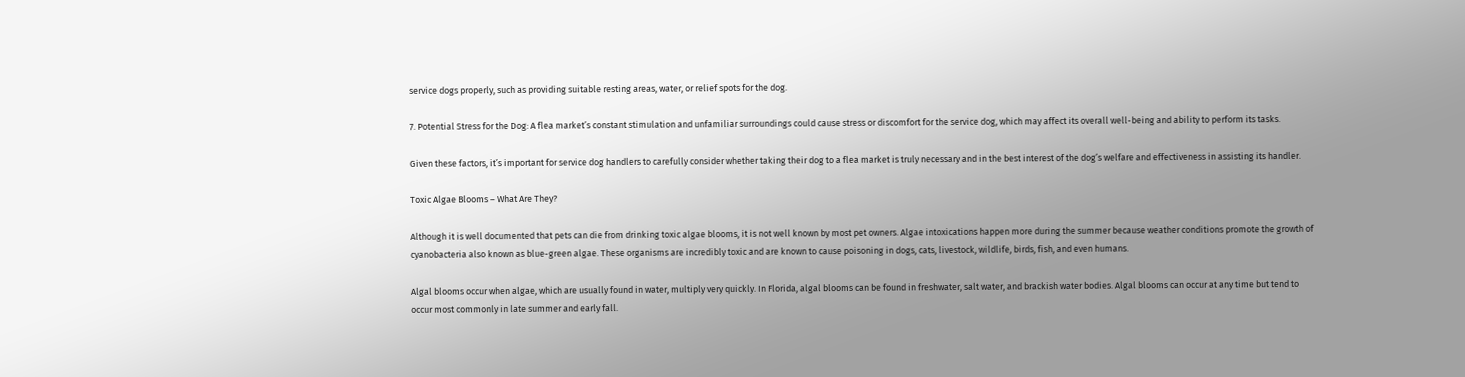service dogs properly, such as providing suitable resting areas, water, or relief spots for the dog.

7. Potential Stress for the Dog: A flea market’s constant stimulation and unfamiliar surroundings could cause stress or discomfort for the service dog, which may affect its overall well-being and ability to perform its tasks.

Given these factors, it’s important for service dog handlers to carefully consider whether taking their dog to a flea market is truly necessary and in the best interest of the dog’s welfare and effectiveness in assisting its handler.

Toxic Algae Blooms – What Are They?

Although it is well documented that pets can die from drinking toxic algae blooms, it is not well known by most pet owners. Algae intoxications happen more during the summer because weather conditions promote the growth of cyanobacteria also known as blue-green algae. These organisms are incredibly toxic and are known to cause poisoning in dogs, cats, livestock, wildlife, birds, fish, and even humans.

Algal blooms occur when algae, which are usually found in water, multiply very quickly. In Florida, algal blooms can be found in freshwater, salt water, and brackish water bodies. Algal blooms can occur at any time but tend to occur most commonly in late summer and early fall.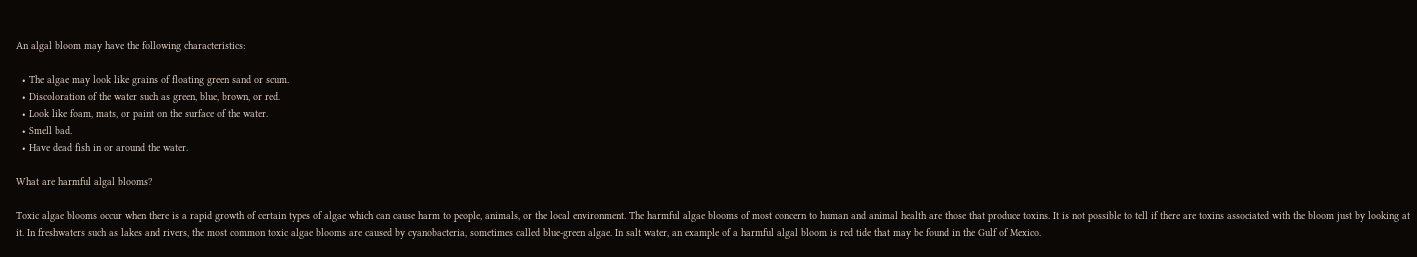An algal bloom may have the following characteristics:

  • The algae may look like grains of floating green sand or scum.
  • Discoloration of the water such as green, blue, brown, or red.
  • Look like foam, mats, or paint on the surface of the water.
  • Smell bad.
  • Have dead fish in or around the water.

What are harmful algal blooms?

Toxic algae blooms occur when there is a rapid growth of certain types of algae which can cause harm to people, animals, or the local environment. The harmful algae blooms of most concern to human and animal health are those that produce toxins. It is not possible to tell if there are toxins associated with the bloom just by looking at it. In freshwaters such as lakes and rivers, the most common toxic algae blooms are caused by cyanobacteria, sometimes called blue-green algae. In salt water, an example of a harmful algal bloom is red tide that may be found in the Gulf of Mexico.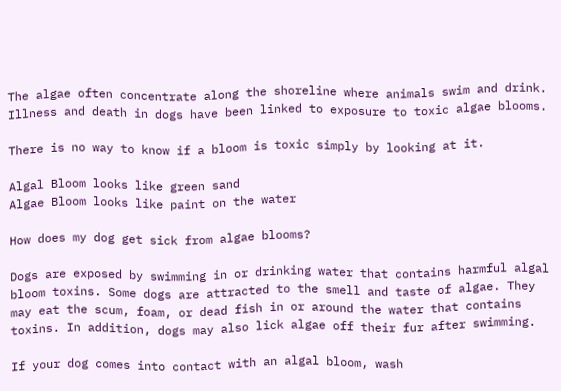The algae often concentrate along the shoreline where animals swim and drink. Illness and death in dogs have been linked to exposure to toxic algae blooms.

There is no way to know if a bloom is toxic simply by looking at it.

Algal Bloom looks like green sand
Algae Bloom looks like paint on the water

How does my dog get sick from algae blooms?

Dogs are exposed by swimming in or drinking water that contains harmful algal bloom toxins. Some dogs are attracted to the smell and taste of algae. They may eat the scum, foam, or dead fish in or around the water that contains toxins. In addition, dogs may also lick algae off their fur after swimming.

If your dog comes into contact with an algal bloom, wash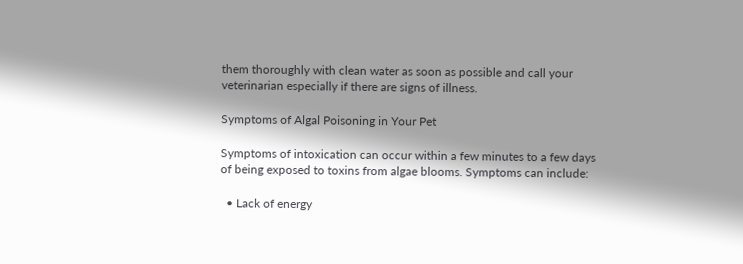them thoroughly with clean water as soon as possible and call your veterinarian especially if there are signs of illness.

Symptoms of Algal Poisoning in Your Pet

Symptoms of intoxication can occur within a few minutes to a few days of being exposed to toxins from algae blooms. Symptoms can include:

  • Lack of energy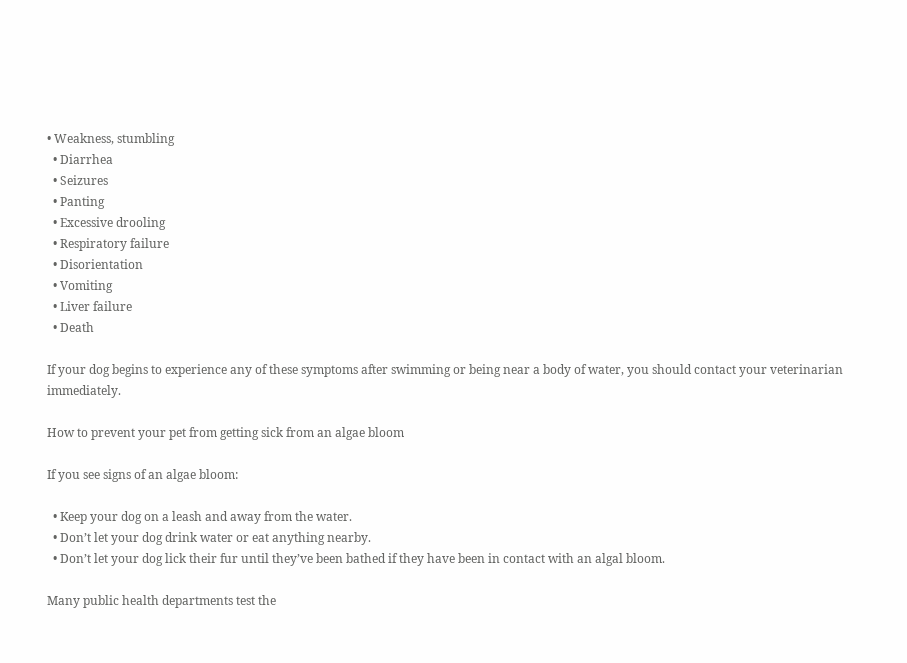• Weakness, stumbling
  • Diarrhea
  • Seizures
  • Panting
  • Excessive drooling
  • Respiratory failure
  • Disorientation
  • Vomiting
  • Liver failure
  • Death

If your dog begins to experience any of these symptoms after swimming or being near a body of water, you should contact your veterinarian immediately.

How to prevent your pet from getting sick from an algae bloom

If you see signs of an algae bloom:

  • Keep your dog on a leash and away from the water.
  • Don’t let your dog drink water or eat anything nearby.
  • Don’t let your dog lick their fur until they’ve been bathed if they have been in contact with an algal bloom.

Many public health departments test the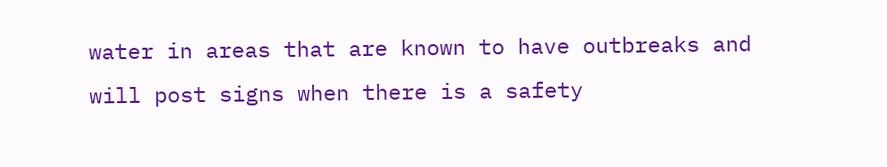water in areas that are known to have outbreaks and will post signs when there is a safety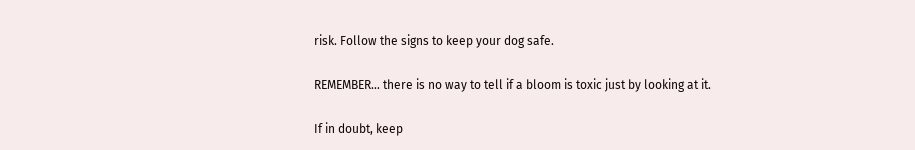risk. Follow the signs to keep your dog safe.

REMEMBER… there is no way to tell if a bloom is toxic just by looking at it.

If in doubt, keep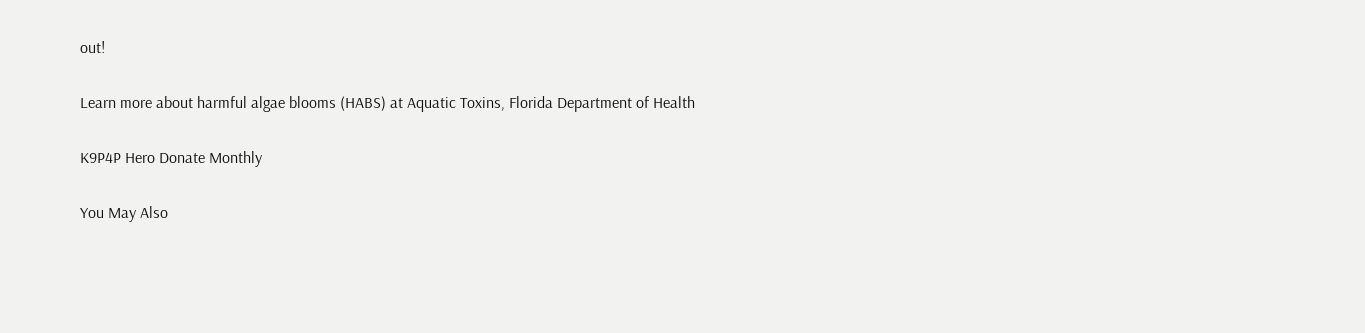out!

Learn more about harmful algae blooms (HABS) at Aquatic Toxins, Florida Department of Health

K9P4P Hero Donate Monthly

You May Also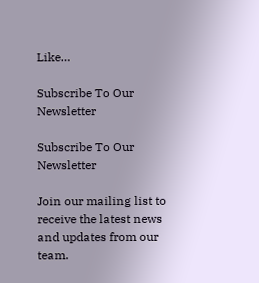Like…

Subscribe To Our Newsletter

Subscribe To Our Newsletter

Join our mailing list to receive the latest news and updates from our team.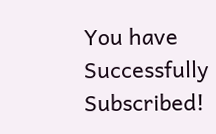You have Successfully Subscribed!